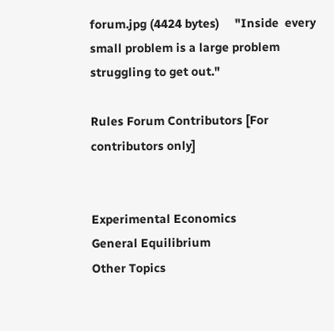forum.jpg (4424 bytes)     "Inside  every small problem is a large problem struggling to get out."

Rules Forum Contributors [For contributors only]


Experimental Economics
General Equilibrium
Other Topics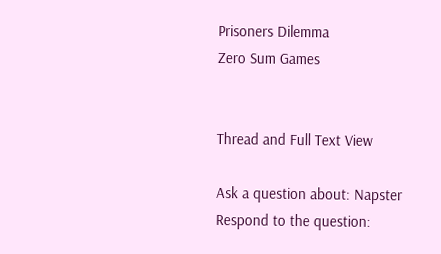Prisoners Dilemma
Zero Sum Games


Thread and Full Text View

Ask a question about: Napster
Respond to the question: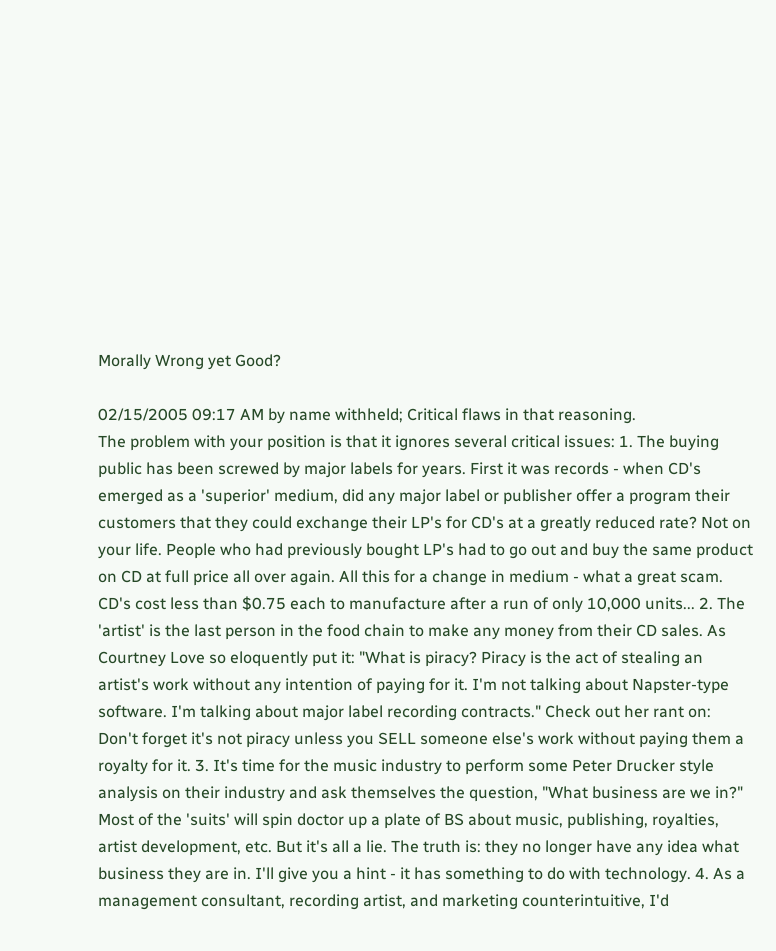Morally Wrong yet Good?

02/15/2005 09:17 AM by name withheld; Critical flaws in that reasoning.
The problem with your position is that it ignores several critical issues: 1. The buying public has been screwed by major labels for years. First it was records - when CD's emerged as a 'superior' medium, did any major label or publisher offer a program their customers that they could exchange their LP's for CD's at a greatly reduced rate? Not on your life. People who had previously bought LP's had to go out and buy the same product on CD at full price all over again. All this for a change in medium - what a great scam. CD's cost less than $0.75 each to manufacture after a run of only 10,000 units... 2. The 'artist' is the last person in the food chain to make any money from their CD sales. As Courtney Love so eloquently put it: "What is piracy? Piracy is the act of stealing an artist's work without any intention of paying for it. I'm not talking about Napster-type software. I'm talking about major label recording contracts." Check out her rant on: Don't forget it's not piracy unless you SELL someone else's work without paying them a royalty for it. 3. It's time for the music industry to perform some Peter Drucker style analysis on their industry and ask themselves the question, "What business are we in?" Most of the 'suits' will spin doctor up a plate of BS about music, publishing, royalties, artist development, etc. But it's all a lie. The truth is: they no longer have any idea what business they are in. I'll give you a hint - it has something to do with technology. 4. As a management consultant, recording artist, and marketing counterintuitive, I'd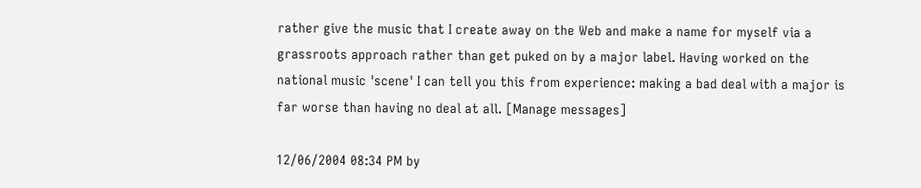rather give the music that I create away on the Web and make a name for myself via a grassroots approach rather than get puked on by a major label. Having worked on the national music 'scene' I can tell you this from experience: making a bad deal with a major is far worse than having no deal at all. [Manage messages]

12/06/2004 08:34 PM by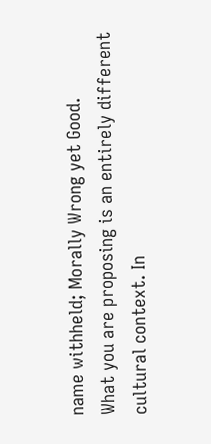name withheld; Morally Wrong yet Good.
What you are proposing is an entirely different cultural context. In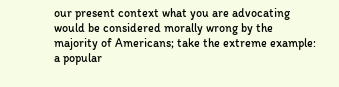our present context what you are advocating would be considered morally wrong by the majority of Americans; take the extreme example: a popular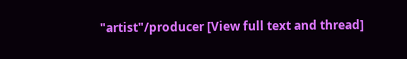"artist"/producer [View full text and thread]